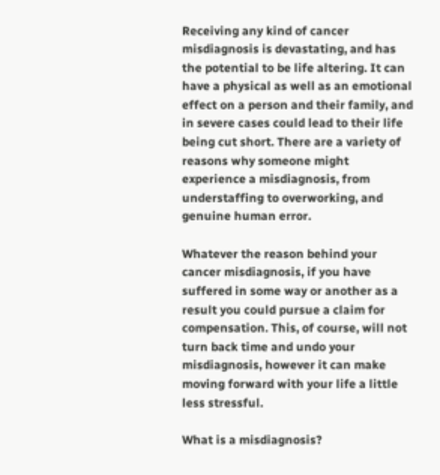Receiving any kind of cancer misdiagnosis is devastating, and has the potential to be life altering. It can have a physical as well as an emotional effect on a person and their family, and in severe cases could lead to their life being cut short. There are a variety of reasons why someone might experience a misdiagnosis, from understaffing to overworking, and genuine human error.

Whatever the reason behind your cancer misdiagnosis, if you have suffered in some way or another as a result you could pursue a claim for compensation. This, of course, will not turn back time and undo your misdiagnosis, however it can make moving forward with your life a little less stressful.

What is a misdiagnosis?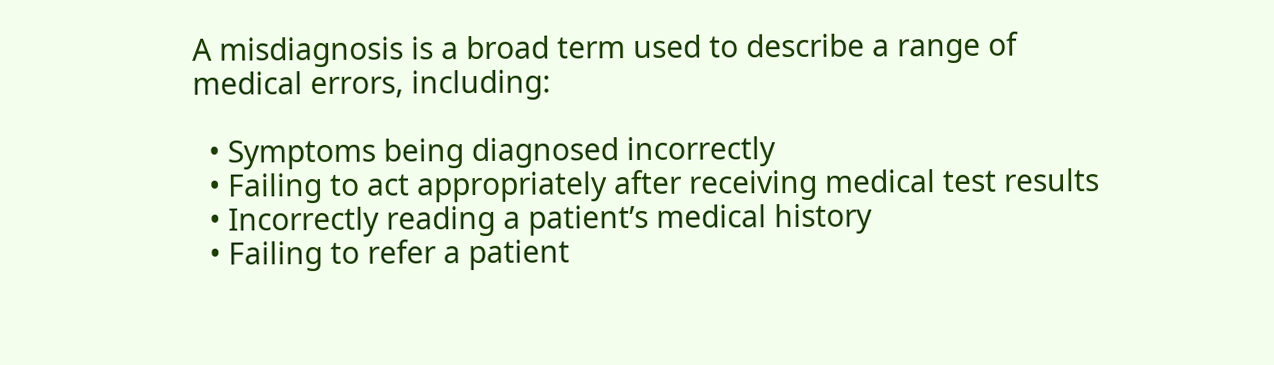A misdiagnosis is a broad term used to describe a range of medical errors, including:

  • Symptoms being diagnosed incorrectly
  • Failing to act appropriately after receiving medical test results
  • Incorrectly reading a patient’s medical history
  • Failing to refer a patient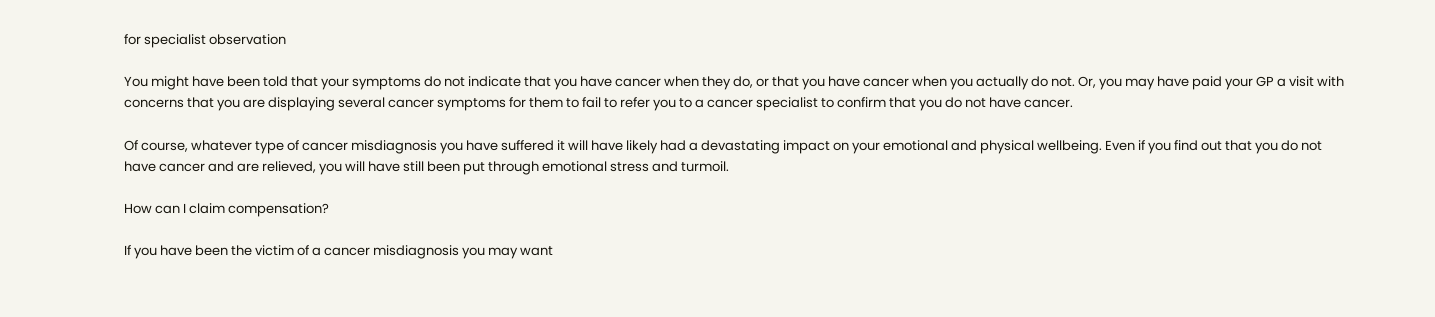for specialist observation

You might have been told that your symptoms do not indicate that you have cancer when they do, or that you have cancer when you actually do not. Or, you may have paid your GP a visit with concerns that you are displaying several cancer symptoms for them to fail to refer you to a cancer specialist to confirm that you do not have cancer.

Of course, whatever type of cancer misdiagnosis you have suffered it will have likely had a devastating impact on your emotional and physical wellbeing. Even if you find out that you do not have cancer and are relieved, you will have still been put through emotional stress and turmoil.

How can I claim compensation?

If you have been the victim of a cancer misdiagnosis you may want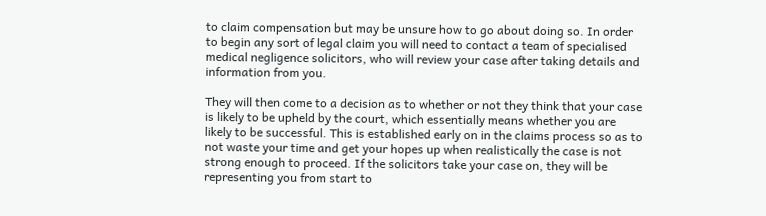to claim compensation but may be unsure how to go about doing so. In order to begin any sort of legal claim you will need to contact a team of specialised medical negligence solicitors, who will review your case after taking details and information from you.

They will then come to a decision as to whether or not they think that your case is likely to be upheld by the court, which essentially means whether you are likely to be successful. This is established early on in the claims process so as to not waste your time and get your hopes up when realistically the case is not strong enough to proceed. If the solicitors take your case on, they will be representing you from start to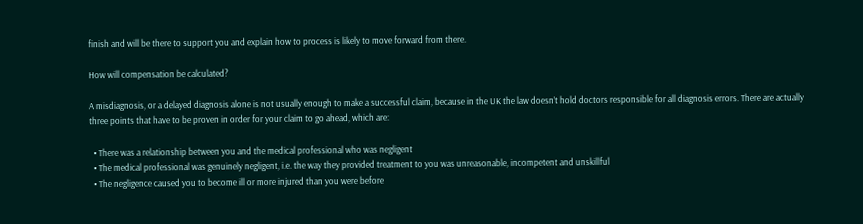finish and will be there to support you and explain how to process is likely to move forward from there.

How will compensation be calculated?

A misdiagnosis, or a delayed diagnosis alone is not usually enough to make a successful claim, because in the UK the law doesn’t hold doctors responsible for all diagnosis errors. There are actually three points that have to be proven in order for your claim to go ahead, which are:

  • There was a relationship between you and the medical professional who was negligent
  • The medical professional was genuinely negligent, i.e. the way they provided treatment to you was unreasonable, incompetent and unskillful
  • The negligence caused you to become ill or more injured than you were before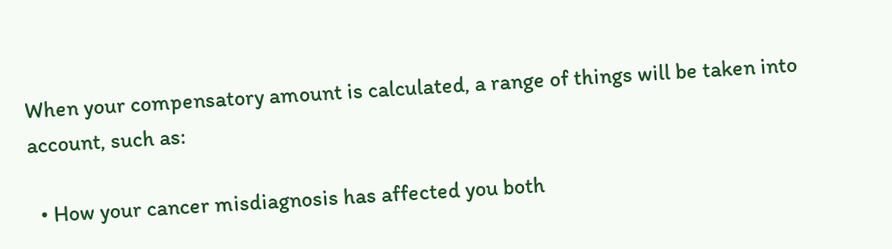When your compensatory amount is calculated, a range of things will be taken into account, such as:

  • How your cancer misdiagnosis has affected you both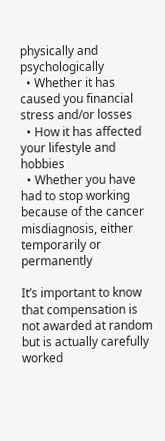physically and psychologically
  • Whether it has caused you financial stress and/or losses
  • How it has affected your lifestyle and hobbies
  • Whether you have had to stop working because of the cancer misdiagnosis, either temporarily or permanently

It’s important to know that compensation is not awarded at random but is actually carefully worked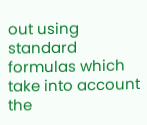out using standard formulas which take into account the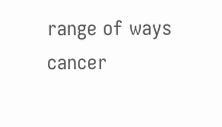range of ways cancer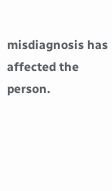misdiagnosis has affected the person.